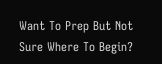Want To Prep But Not Sure Where To Begin?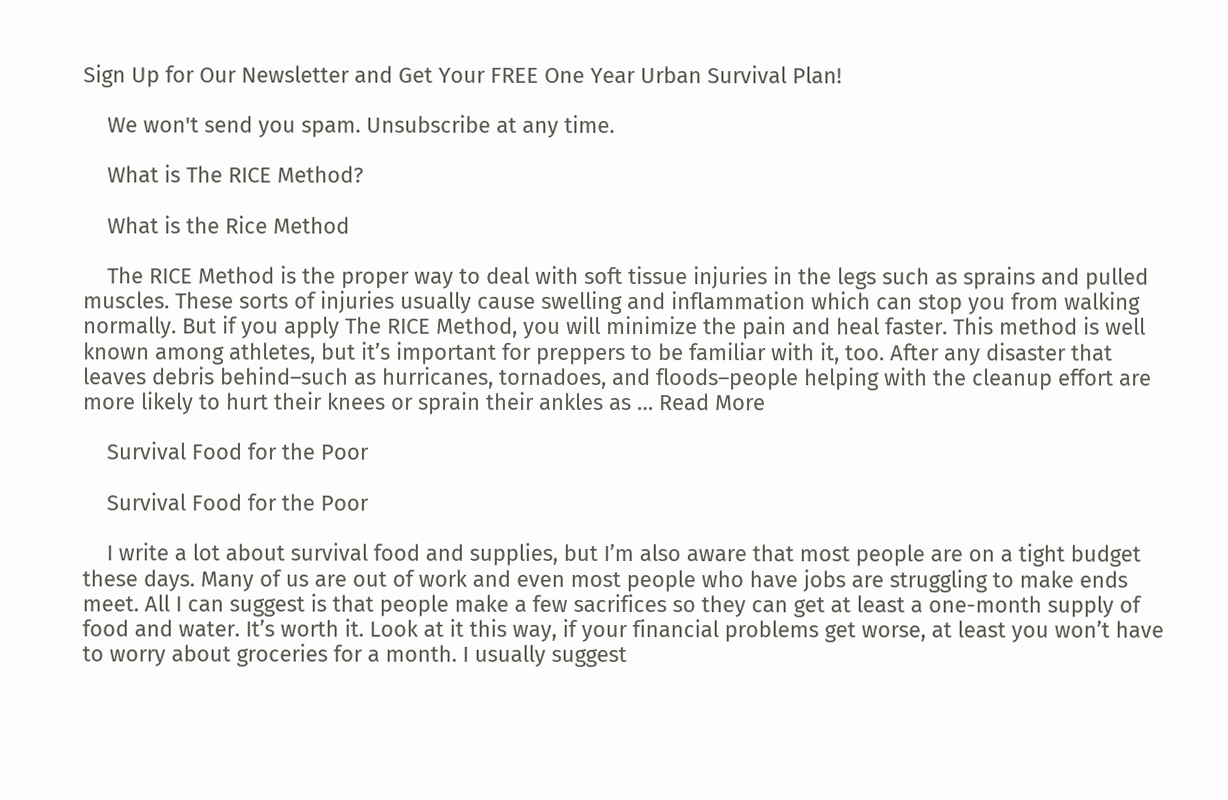Sign Up for Our Newsletter and Get Your FREE One Year Urban Survival Plan!

    We won't send you spam. Unsubscribe at any time.

    What is The RICE Method?

    What is the Rice Method

    The RICE Method is the proper way to deal with soft tissue injuries in the legs such as sprains and pulled muscles. These sorts of injuries usually cause swelling and inflammation which can stop you from walking normally. But if you apply The RICE Method, you will minimize the pain and heal faster. This method is well known among athletes, but it’s important for preppers to be familiar with it, too. After any disaster that leaves debris behind–such as hurricanes, tornadoes, and floods–people helping with the cleanup effort are more likely to hurt their knees or sprain their ankles as … Read More

    Survival Food for the Poor

    Survival Food for the Poor

    I write a lot about survival food and supplies, but I’m also aware that most people are on a tight budget these days. Many of us are out of work and even most people who have jobs are struggling to make ends meet. All I can suggest is that people make a few sacrifices so they can get at least a one-month supply of food and water. It’s worth it. Look at it this way, if your financial problems get worse, at least you won’t have to worry about groceries for a month. I usually suggest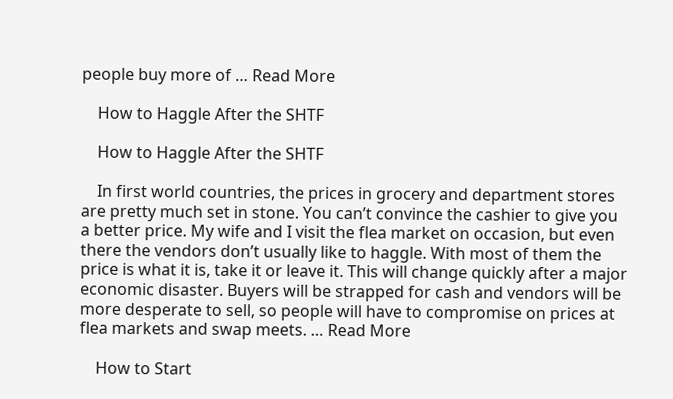people buy more of … Read More

    How to Haggle After the SHTF

    How to Haggle After the SHTF

    In first world countries, the prices in grocery and department stores are pretty much set in stone. You can’t convince the cashier to give you a better price. My wife and I visit the flea market on occasion, but even there the vendors don’t usually like to haggle. With most of them the price is what it is, take it or leave it. This will change quickly after a major economic disaster. Buyers will be strapped for cash and vendors will be more desperate to sell, so people will have to compromise on prices at flea markets and swap meets. … Read More

    How to Start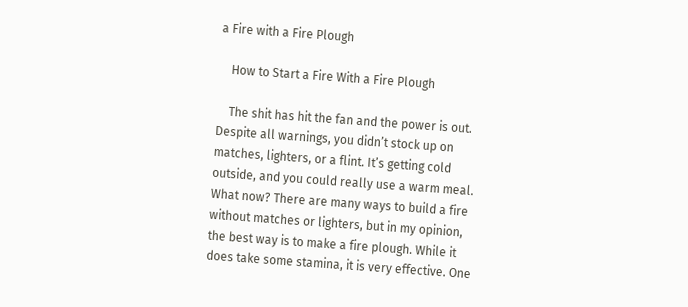a Fire with a Fire Plough

    How to Start a Fire With a Fire Plough

    The shit has hit the fan and the power is out. Despite all warnings, you didn’t stock up on matches, lighters, or a flint. It’s getting cold outside, and you could really use a warm meal. What now? There are many ways to build a fire without matches or lighters, but in my opinion, the best way is to make a fire plough. While it does take some stamina, it is very effective. One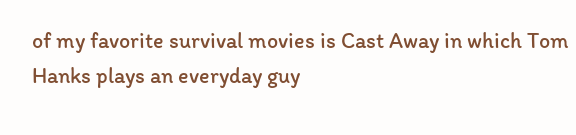of my favorite survival movies is Cast Away in which Tom Hanks plays an everyday guy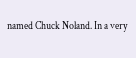named Chuck Noland. In a very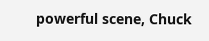powerful scene, Chuck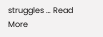struggles … Read More